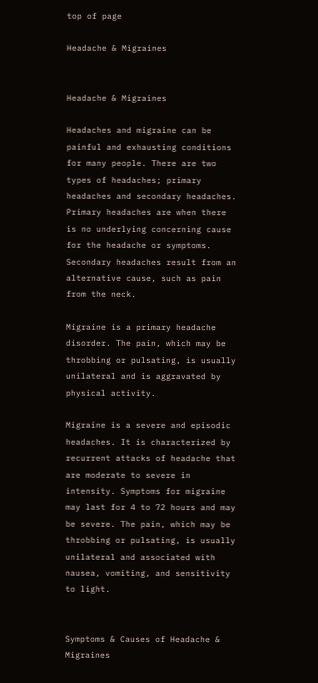top of page

Headache & Migraines


Headache & Migraines

Headaches and migraine can be painful and exhausting conditions for many people. There are two types of headaches; primary headaches and secondary headaches. Primary headaches are when there is no underlying concerning cause for the headache or symptoms. Secondary headaches result from an alternative cause, such as pain from the neck.

Migraine is a primary headache disorder. The pain, which may be throbbing or pulsating, is usually unilateral and is aggravated by physical activity.

Migraine is a severe and episodic headaches. It is characterized by recurrent attacks of headache that are moderate to severe in intensity. Symptoms for migraine may last for 4 to 72 hours and may be severe. The pain, which may be throbbing or pulsating, is usually unilateral and associated with nausea, vomiting, and sensitivity to light.


Symptoms & Causes of Headache & Migraines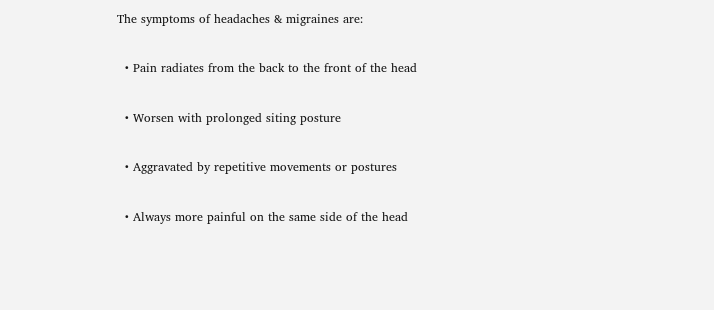The symptoms of headaches & migraines are:

  • Pain radiates from the back to the front of the head

  • Worsen with prolonged siting posture

  • Aggravated by repetitive movements or postures

  • Always more painful on the same side of the head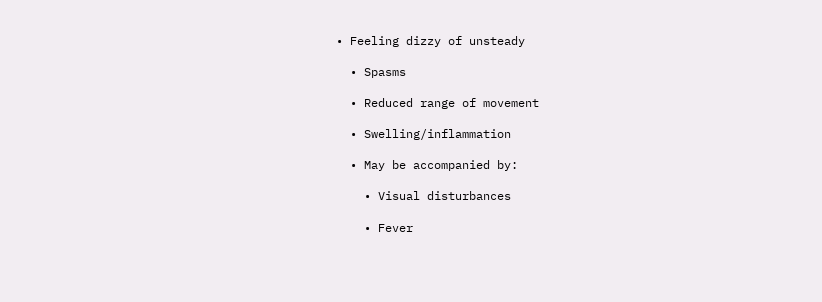• Feeling dizzy of unsteady

  • Spasms

  • Reduced range of movement

  • Swelling/inflammation

  • May be accompanied by:

    • Visual disturbances

    • Fever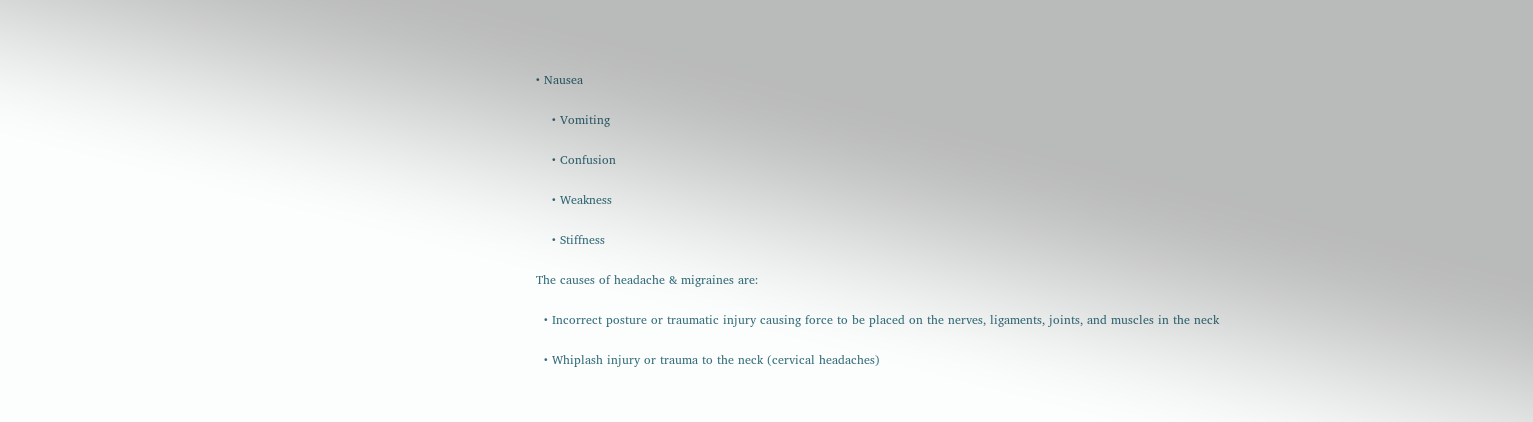• Nausea

    • Vomiting

    • Confusion

    • Weakness

    • Stiffness

The causes of headache & migraines are:

  • Incorrect posture or traumatic injury causing force to be placed on the nerves, ligaments, joints, and muscles in the neck

  • Whiplash injury or trauma to the neck (cervical headaches)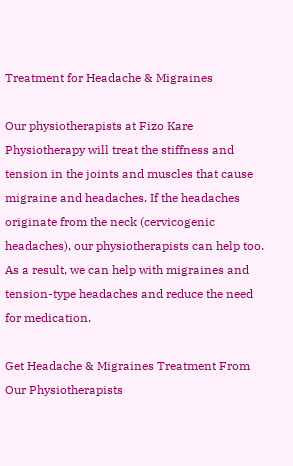Treatment for Headache & Migraines

Our physiotherapists at Fizo Kare Physiotherapy will treat the stiffness and tension in the joints and muscles that cause migraine and headaches. If the headaches originate from the neck (cervicogenic headaches), our physiotherapists can help too. As a result, we can help with migraines and tension-type headaches and reduce the need for medication.

Get Headache & Migraines Treatment From Our Physiotherapists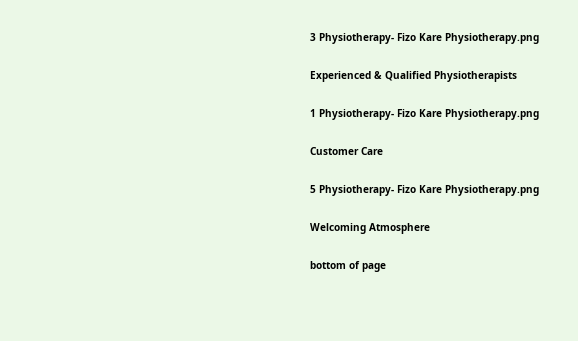3 Physiotherapy- Fizo Kare Physiotherapy.png

Experienced & Qualified Physiotherapists

1 Physiotherapy- Fizo Kare Physiotherapy.png

Customer Care

5 Physiotherapy- Fizo Kare Physiotherapy.png

Welcoming Atmosphere

bottom of page